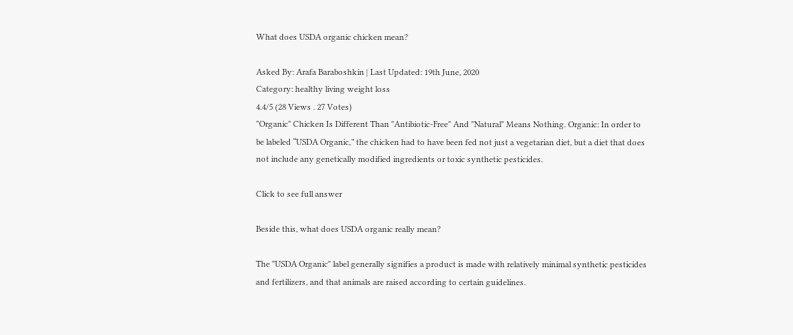What does USDA organic chicken mean?

Asked By: Arafa Baraboshkin | Last Updated: 19th June, 2020
Category: healthy living weight loss
4.4/5 (28 Views . 27 Votes)
"Organic" Chicken Is Different Than "Antibiotic-Free" And "Natural" Means Nothing. Organic: In order to be labeled “USDA Organic,” the chicken had to have been fed not just a vegetarian diet, but a diet that does not include any genetically modified ingredients or toxic synthetic pesticides.

Click to see full answer

Beside this, what does USDA organic really mean?

The "USDA Organic" label generally signifies a product is made with relatively minimal synthetic pesticides and fertilizers, and that animals are raised according to certain guidelines.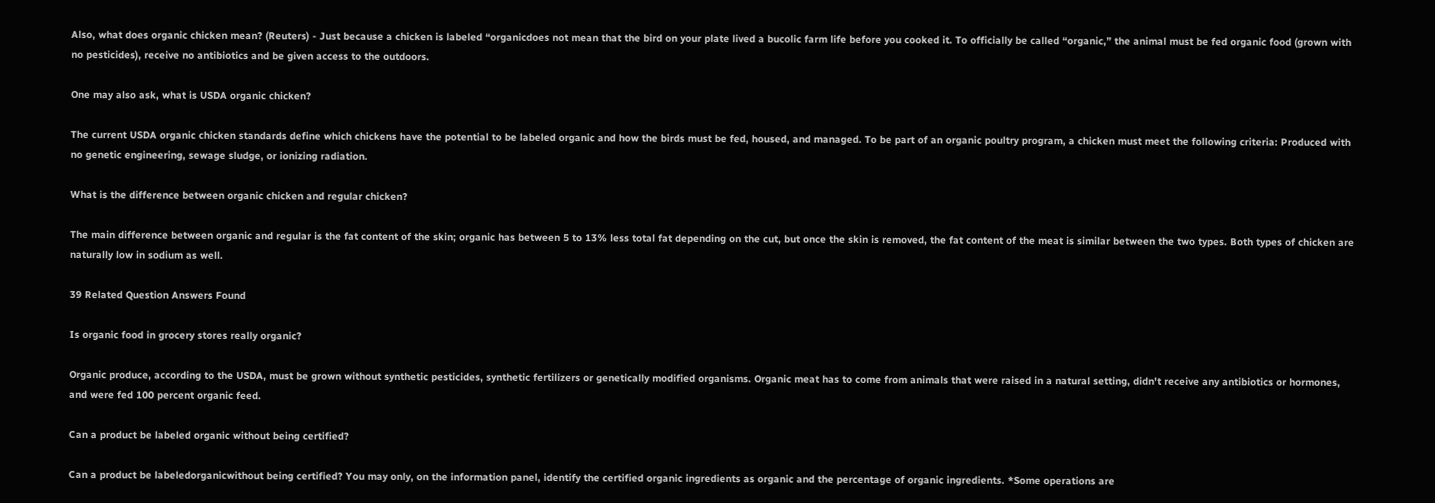Also, what does organic chicken mean? (Reuters) - Just because a chicken is labeled “organicdoes not mean that the bird on your plate lived a bucolic farm life before you cooked it. To officially be called “organic,” the animal must be fed organic food (grown with no pesticides), receive no antibiotics and be given access to the outdoors.

One may also ask, what is USDA organic chicken?

The current USDA organic chicken standards define which chickens have the potential to be labeled organic and how the birds must be fed, housed, and managed. To be part of an organic poultry program, a chicken must meet the following criteria: Produced with no genetic engineering, sewage sludge, or ionizing radiation.

What is the difference between organic chicken and regular chicken?

The main difference between organic and regular is the fat content of the skin; organic has between 5 to 13% less total fat depending on the cut, but once the skin is removed, the fat content of the meat is similar between the two types. Both types of chicken are naturally low in sodium as well.

39 Related Question Answers Found

Is organic food in grocery stores really organic?

Organic produce, according to the USDA, must be grown without synthetic pesticides, synthetic fertilizers or genetically modified organisms. Organic meat has to come from animals that were raised in a natural setting, didn't receive any antibiotics or hormones, and were fed 100 percent organic feed.

Can a product be labeled organic without being certified?

Can a product be labeledorganicwithout being certified? You may only, on the information panel, identify the certified organic ingredients as organic and the percentage of organic ingredients. *Some operations are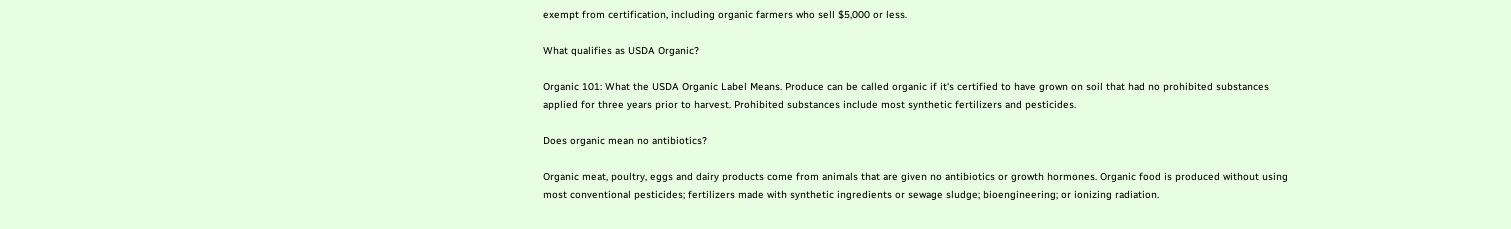exempt from certification, including organic farmers who sell $5,000 or less.

What qualifies as USDA Organic?

Organic 101: What the USDA Organic Label Means. Produce can be called organic if it's certified to have grown on soil that had no prohibited substances applied for three years prior to harvest. Prohibited substances include most synthetic fertilizers and pesticides.

Does organic mean no antibiotics?

Organic meat, poultry, eggs and dairy products come from animals that are given no antibiotics or growth hormones. Organic food is produced without using most conventional pesticides; fertilizers made with synthetic ingredients or sewage sludge; bioengineering; or ionizing radiation.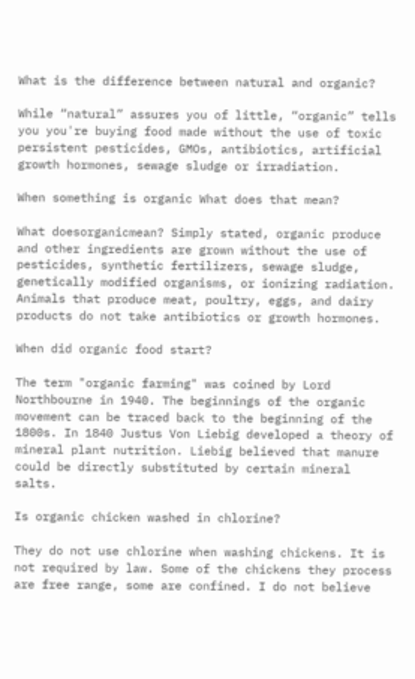What is the difference between natural and organic?

While “natural” assures you of little, “organic” tells you you're buying food made without the use of toxic persistent pesticides, GMOs, antibiotics, artificial growth hormones, sewage sludge or irradiation.

When something is organic What does that mean?

What doesorganicmean? Simply stated, organic produce and other ingredients are grown without the use of pesticides, synthetic fertilizers, sewage sludge, genetically modified organisms, or ionizing radiation. Animals that produce meat, poultry, eggs, and dairy products do not take antibiotics or growth hormones.

When did organic food start?

The term "organic farming" was coined by Lord Northbourne in 1940. The beginnings of the organic movement can be traced back to the beginning of the 1800s. In 1840 Justus Von Liebig developed a theory of mineral plant nutrition. Liebig believed that manure could be directly substituted by certain mineral salts.

Is organic chicken washed in chlorine?

They do not use chlorine when washing chickens. It is not required by law. Some of the chickens they process are free range, some are confined. I do not believe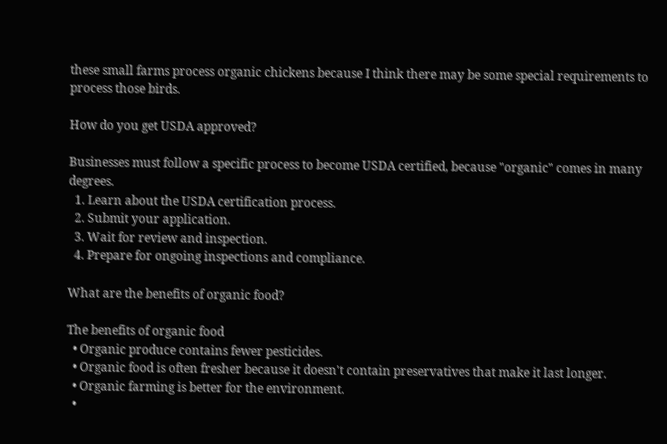these small farms process organic chickens because I think there may be some special requirements to process those birds.

How do you get USDA approved?

Businesses must follow a specific process to become USDA certified, because "organic" comes in many degrees.
  1. Learn about the USDA certification process.
  2. Submit your application.
  3. Wait for review and inspection.
  4. Prepare for ongoing inspections and compliance.

What are the benefits of organic food?

The benefits of organic food
  • Organic produce contains fewer pesticides.
  • Organic food is often fresher because it doesn't contain preservatives that make it last longer.
  • Organic farming is better for the environment.
  •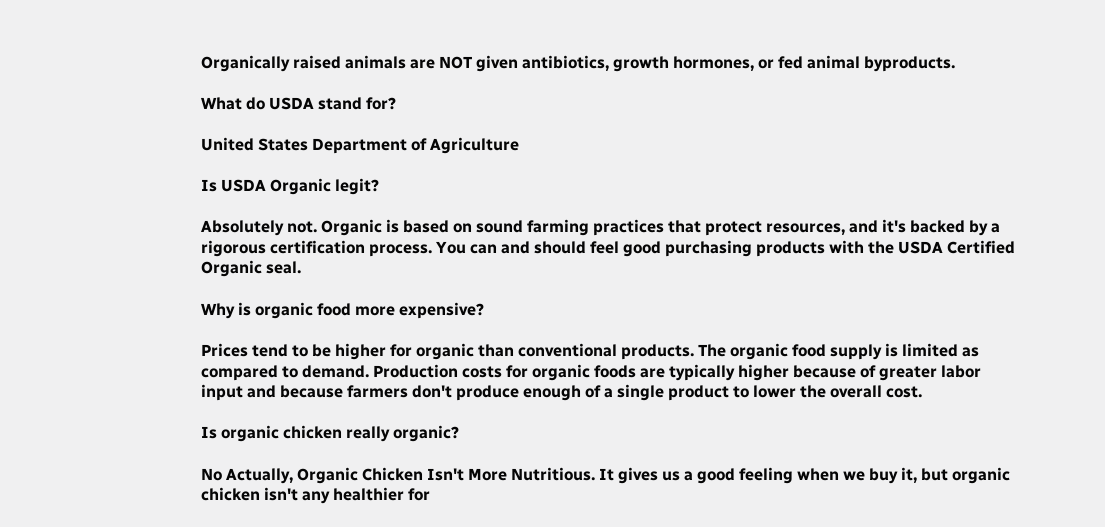Organically raised animals are NOT given antibiotics, growth hormones, or fed animal byproducts.

What do USDA stand for?

United States Department of Agriculture

Is USDA Organic legit?

Absolutely not. Organic is based on sound farming practices that protect resources, and it's backed by a rigorous certification process. You can and should feel good purchasing products with the USDA Certified Organic seal.

Why is organic food more expensive?

Prices tend to be higher for organic than conventional products. The organic food supply is limited as compared to demand. Production costs for organic foods are typically higher because of greater labor input and because farmers don't produce enough of a single product to lower the overall cost.

Is organic chicken really organic?

No Actually, Organic Chicken Isn't More Nutritious. It gives us a good feeling when we buy it, but organic chicken isn't any healthier for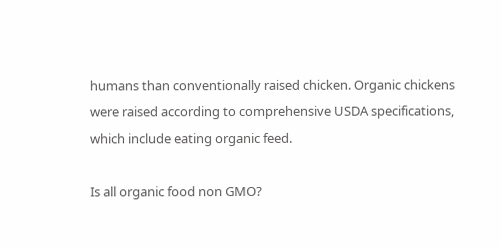humans than conventionally raised chicken. Organic chickens were raised according to comprehensive USDA specifications, which include eating organic feed.

Is all organic food non GMO?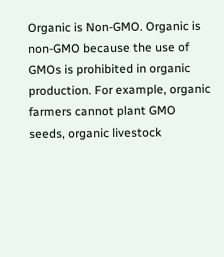Organic is Non-GMO. Organic is non-GMO because the use of GMOs is prohibited in organic production. For example, organic farmers cannot plant GMO seeds, organic livestock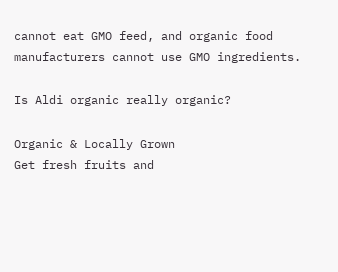cannot eat GMO feed, and organic food manufacturers cannot use GMO ingredients.

Is Aldi organic really organic?

Organic & Locally Grown
Get fresh fruits and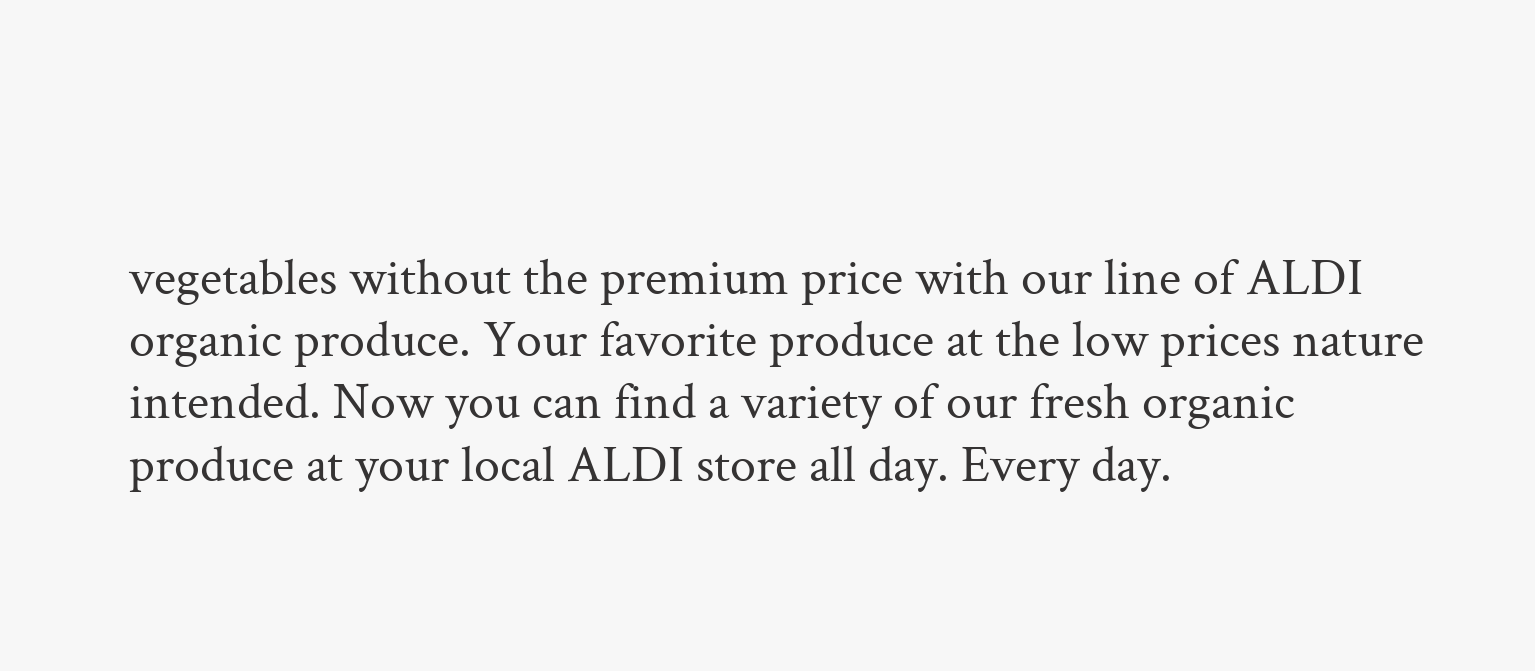vegetables without the premium price with our line of ALDI organic produce. Your favorite produce at the low prices nature intended. Now you can find a variety of our fresh organic produce at your local ALDI store all day. Every day.